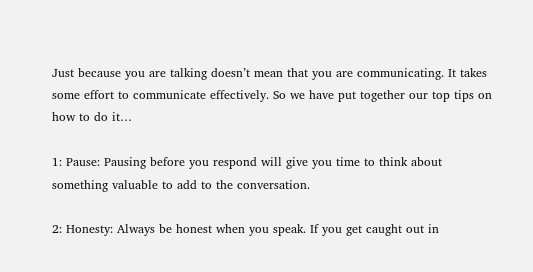Just because you are talking doesn’t mean that you are communicating. It takes some effort to communicate effectively. So we have put together our top tips on how to do it…

1: Pause: Pausing before you respond will give you time to think about something valuable to add to the conversation.

2: Honesty: Always be honest when you speak. If you get caught out in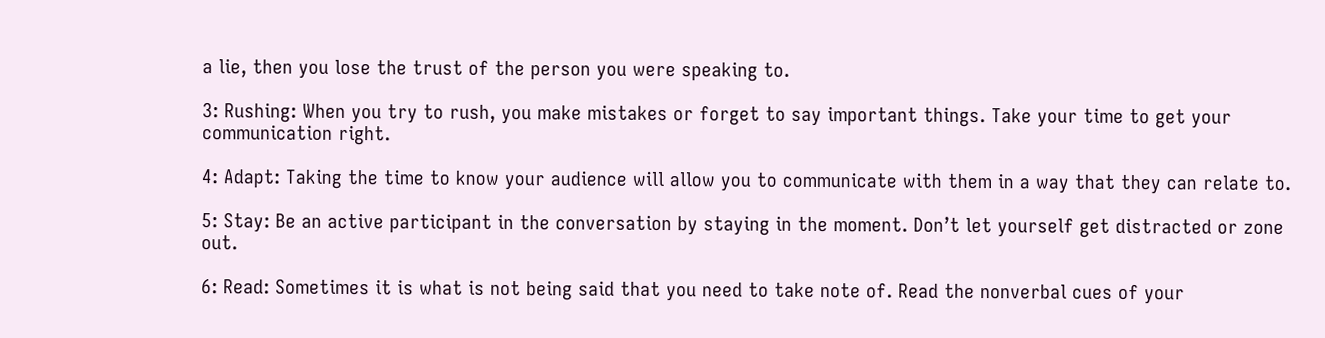a lie, then you lose the trust of the person you were speaking to.

3: Rushing: When you try to rush, you make mistakes or forget to say important things. Take your time to get your communication right.

4: Adapt: Taking the time to know your audience will allow you to communicate with them in a way that they can relate to.

5: Stay: Be an active participant in the conversation by staying in the moment. Don’t let yourself get distracted or zone out.

6: Read: Sometimes it is what is not being said that you need to take note of. Read the nonverbal cues of your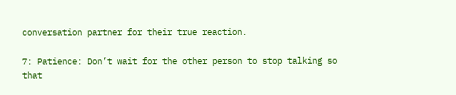conversation partner for their true reaction.

7: Patience: Don’t wait for the other person to stop talking so that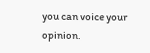you can voice your opinion.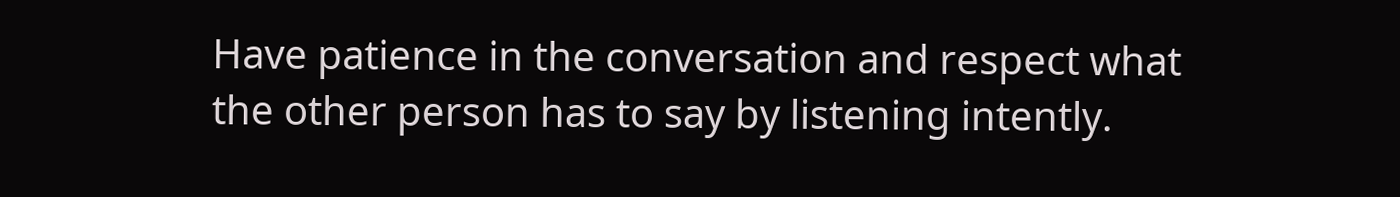Have patience in the conversation and respect what the other person has to say by listening intently.